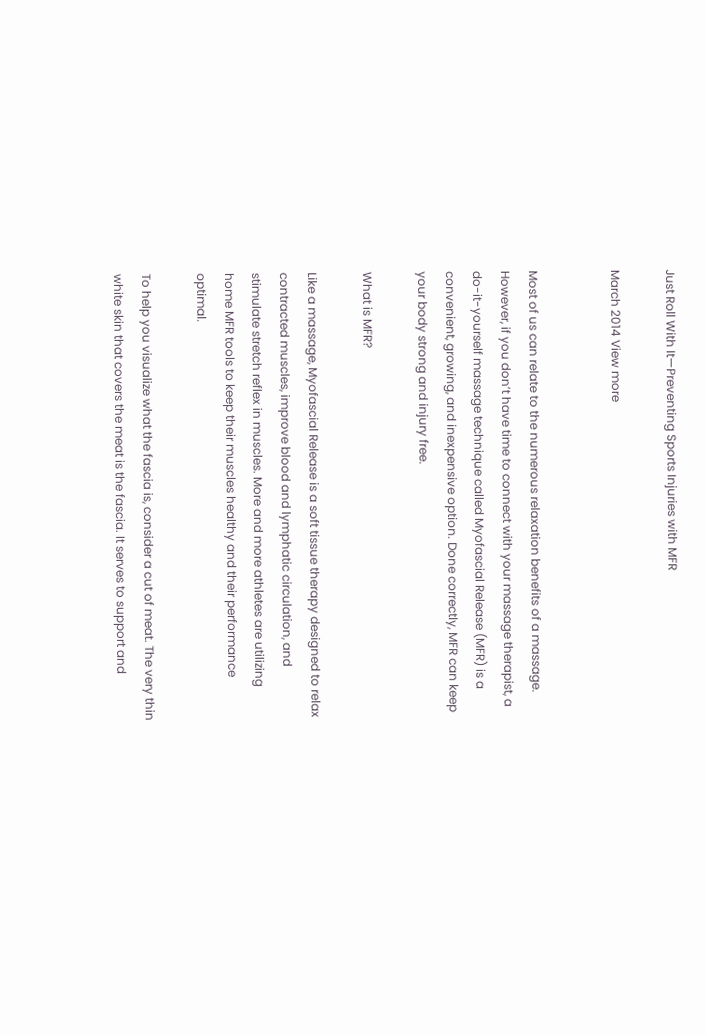Just Roll With It—Preventing Sports Injuries with MFR

March 2014 View more


Most of us can relate to the numerous relaxation benefits of a massage. However, if you don’t have time to connect with your massage therapist, a do-it-yourself massage technique called Myofascial Release (MFR) is a convenient, growing, and inexpensive option. Done correctly, MFR can keep your body strong and injury free.

What is MFR?

Like a massage, Myofascial Release is a soft tissue therapy designed to relax contracted muscles, improve blood and lymphatic circulation, and stimulate stretch reflex in muscles. More and more athletes are utilizing home MFR tools to keep their muscles healthy and their performance optimal.

To help you visualize what the fascia is, consider a cut of meat. The very thin white skin that covers the meat is the fascia. It serves to support and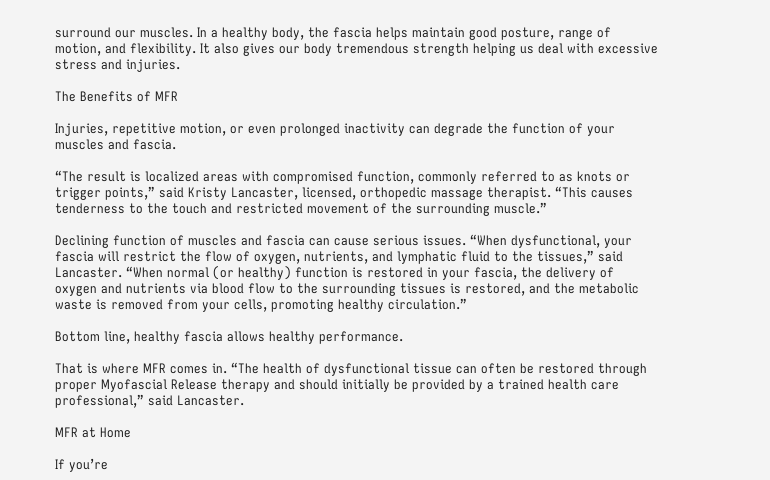surround our muscles. In a healthy body, the fascia helps maintain good posture, range of motion, and flexibility. It also gives our body tremendous strength helping us deal with excessive stress and injuries.

The Benefits of MFR

Injuries, repetitive motion, or even prolonged inactivity can degrade the function of your muscles and fascia.

“The result is localized areas with compromised function, commonly referred to as knots or trigger points,” said Kristy Lancaster, licensed, orthopedic massage therapist. “This causes tenderness to the touch and restricted movement of the surrounding muscle.”

Declining function of muscles and fascia can cause serious issues. “When dysfunctional, your fascia will restrict the flow of oxygen, nutrients, and lymphatic fluid to the tissues,” said Lancaster. “When normal (or healthy) function is restored in your fascia, the delivery of oxygen and nutrients via blood flow to the surrounding tissues is restored, and the metabolic waste is removed from your cells, promoting healthy circulation.”

Bottom line, healthy fascia allows healthy performance.

That is where MFR comes in. “The health of dysfunctional tissue can often be restored through proper Myofascial Release therapy and should initially be provided by a trained health care professional,” said Lancaster.

MFR at Home

If you’re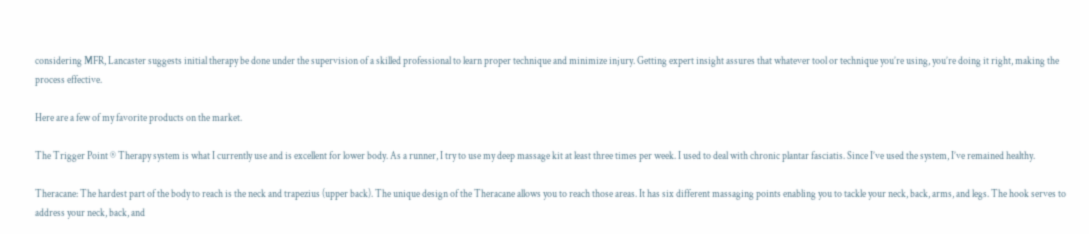considering MFR, Lancaster suggests initial therapy be done under the supervision of a skilled professional to learn proper technique and minimize injury. Getting expert insight assures that whatever tool or technique you’re using, you’re doing it right, making the process effective.

Here are a few of my favorite products on the market.

The Trigger Point ® Therapy system is what I currently use and is excellent for lower body. As a runner, I try to use my deep massage kit at least three times per week. I used to deal with chronic plantar fasciatis. Since I’ve used the system, I’ve remained healthy.

Theracane: The hardest part of the body to reach is the neck and trapezius (upper back). The unique design of the Theracane allows you to reach those areas. It has six different massaging points enabling you to tackle your neck, back, arms, and legs. The hook serves to address your neck, back, and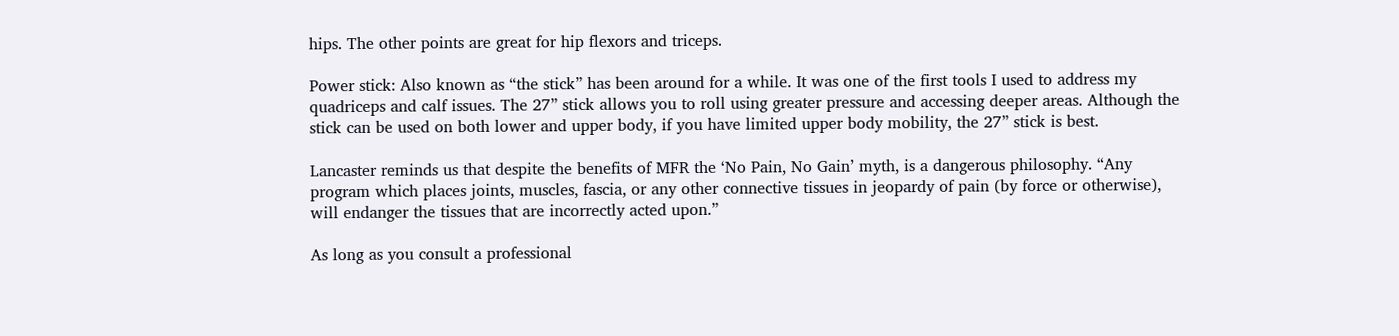hips. The other points are great for hip flexors and triceps.

Power stick: Also known as “the stick” has been around for a while. It was one of the first tools I used to address my quadriceps and calf issues. The 27” stick allows you to roll using greater pressure and accessing deeper areas. Although the stick can be used on both lower and upper body, if you have limited upper body mobility, the 27” stick is best.

Lancaster reminds us that despite the benefits of MFR the ‘No Pain, No Gain’ myth, is a dangerous philosophy. “Any program which places joints, muscles, fascia, or any other connective tissues in jeopardy of pain (by force or otherwise), will endanger the tissues that are incorrectly acted upon.”

As long as you consult a professional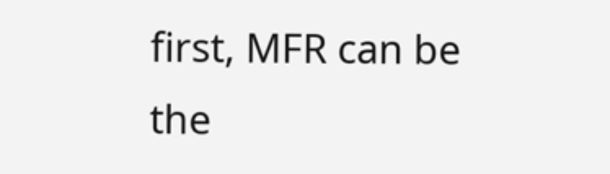first, MFR can be the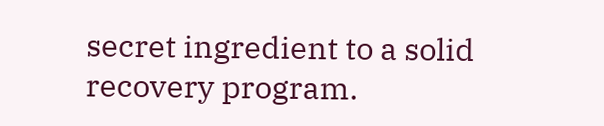secret ingredient to a solid recovery program.